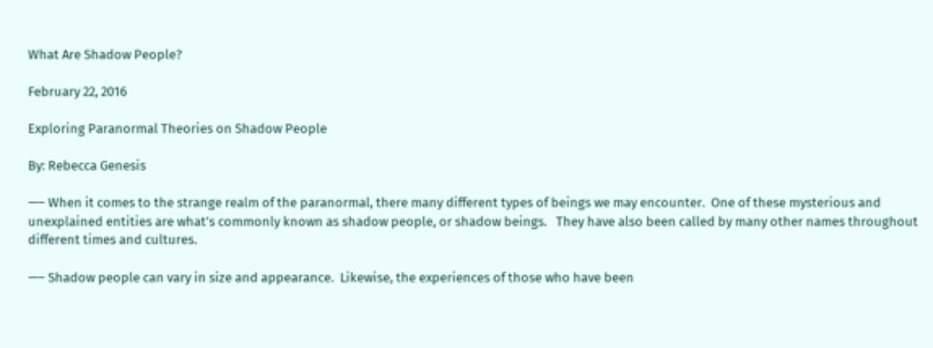What Are Shadow People?

February 22, 2016

Exploring Paranormal Theories on Shadow People

By: Rebecca Genesis

—– When it comes to the strange realm of the paranormal, there many different types of beings we may encounter.  One of these mysterious and unexplained entities are what’s commonly known as shadow people, or shadow beings.   They have also been called by many other names throughout different times and cultures.

—– Shadow people can vary in size and appearance.  Likewise, the experiences of those who have been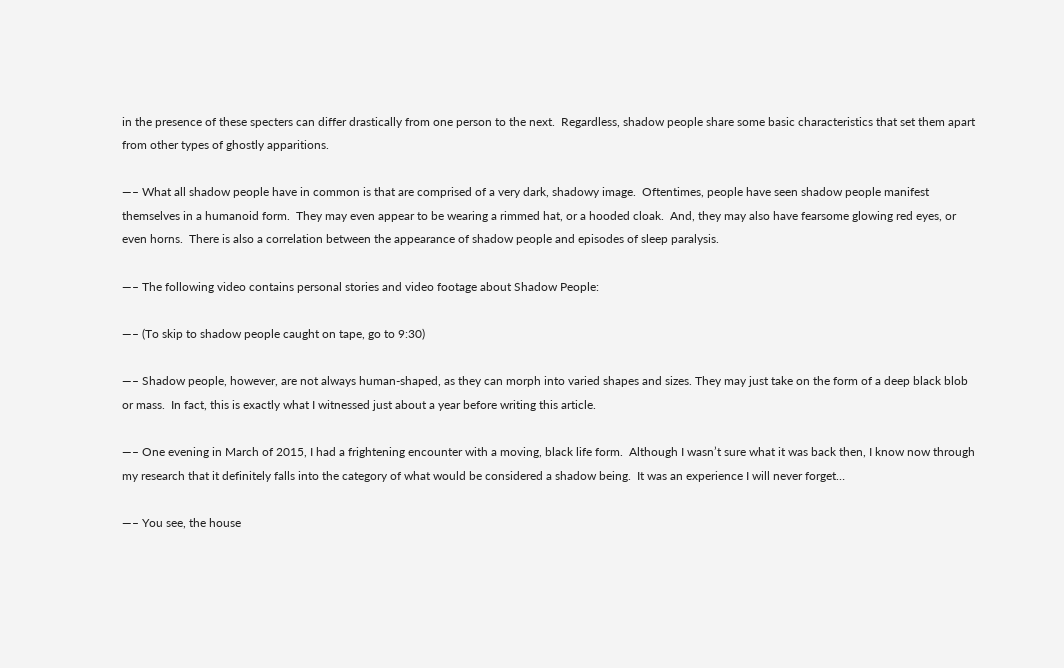in the presence of these specters can differ drastically from one person to the next.  Regardless, shadow people share some basic characteristics that set them apart from other types of ghostly apparitions.

—– What all shadow people have in common is that are comprised of a very dark, shadowy image.  Oftentimes, people have seen shadow people manifest themselves in a humanoid form.  They may even appear to be wearing a rimmed hat, or a hooded cloak.  And, they may also have fearsome glowing red eyes, or even horns.  There is also a correlation between the appearance of shadow people and episodes of sleep paralysis.

—– The following video contains personal stories and video footage about Shadow People:

—– (To skip to shadow people caught on tape, go to 9:30)

—– Shadow people, however, are not always human-shaped, as they can morph into varied shapes and sizes. They may just take on the form of a deep black blob or mass.  In fact, this is exactly what I witnessed just about a year before writing this article.

—– One evening in March of 2015, I had a frightening encounter with a moving, black life form.  Although I wasn’t sure what it was back then, I know now through my research that it definitely falls into the category of what would be considered a shadow being.  It was an experience I will never forget…

—– You see, the house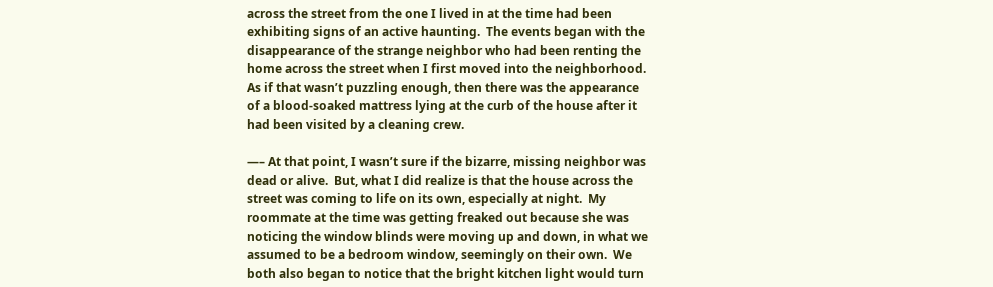across the street from the one I lived in at the time had been exhibiting signs of an active haunting.  The events began with the disappearance of the strange neighbor who had been renting the home across the street when I first moved into the neighborhood.  As if that wasn’t puzzling enough, then there was the appearance of a blood-soaked mattress lying at the curb of the house after it had been visited by a cleaning crew.

—– At that point, I wasn’t sure if the bizarre, missing neighbor was dead or alive.  But, what I did realize is that the house across the street was coming to life on its own, especially at night.  My roommate at the time was getting freaked out because she was noticing the window blinds were moving up and down, in what we assumed to be a bedroom window, seemingly on their own.  We both also began to notice that the bright kitchen light would turn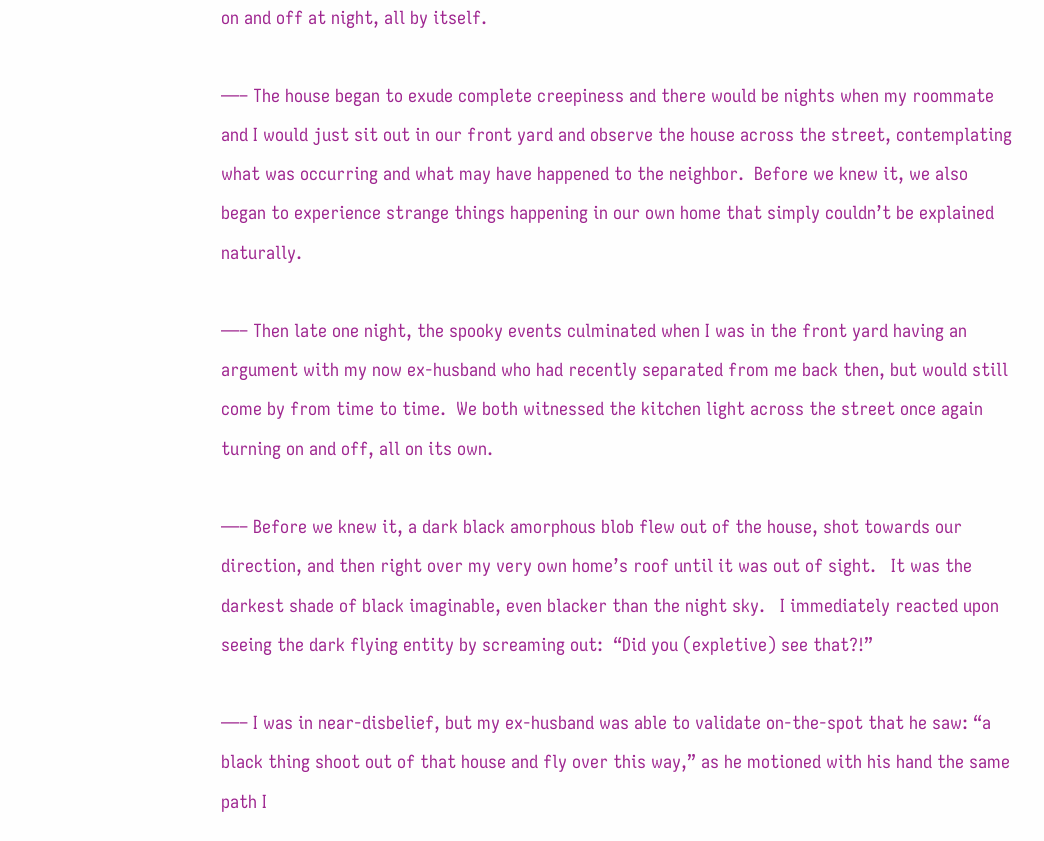on and off at night, all by itself.

—– The house began to exude complete creepiness and there would be nights when my roommate and I would just sit out in our front yard and observe the house across the street, contemplating what was occurring and what may have happened to the neighbor.  Before we knew it, we also began to experience strange things happening in our own home that simply couldn’t be explained naturally.

—– Then late one night, the spooky events culminated when I was in the front yard having an argument with my now ex-husband who had recently separated from me back then, but would still come by from time to time.  We both witnessed the kitchen light across the street once again turning on and off, all on its own.

—– Before we knew it, a dark black amorphous blob flew out of the house, shot towards our direction, and then right over my very own home’s roof until it was out of sight.   It was the darkest shade of black imaginable, even blacker than the night sky.   I immediately reacted upon seeing the dark flying entity by screaming out:  “Did you (expletive) see that?!”

—– I was in near-disbelief, but my ex-husband was able to validate on-the-spot that he saw: “a black thing shoot out of that house and fly over this way,” as he motioned with his hand the same path I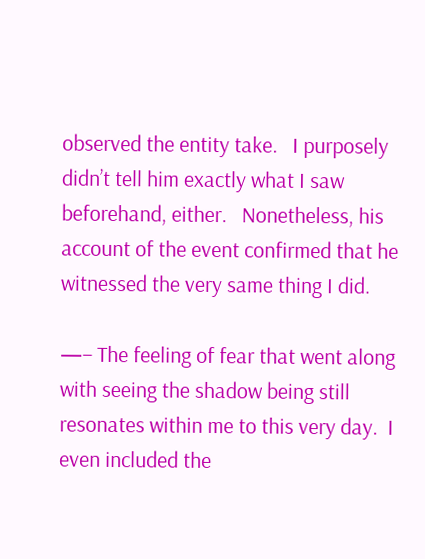observed the entity take.   I purposely didn’t tell him exactly what I saw beforehand, either.   Nonetheless, his account of the event confirmed that he witnessed the very same thing I did.

—– The feeling of fear that went along with seeing the shadow being still resonates within me to this very day.  I even included the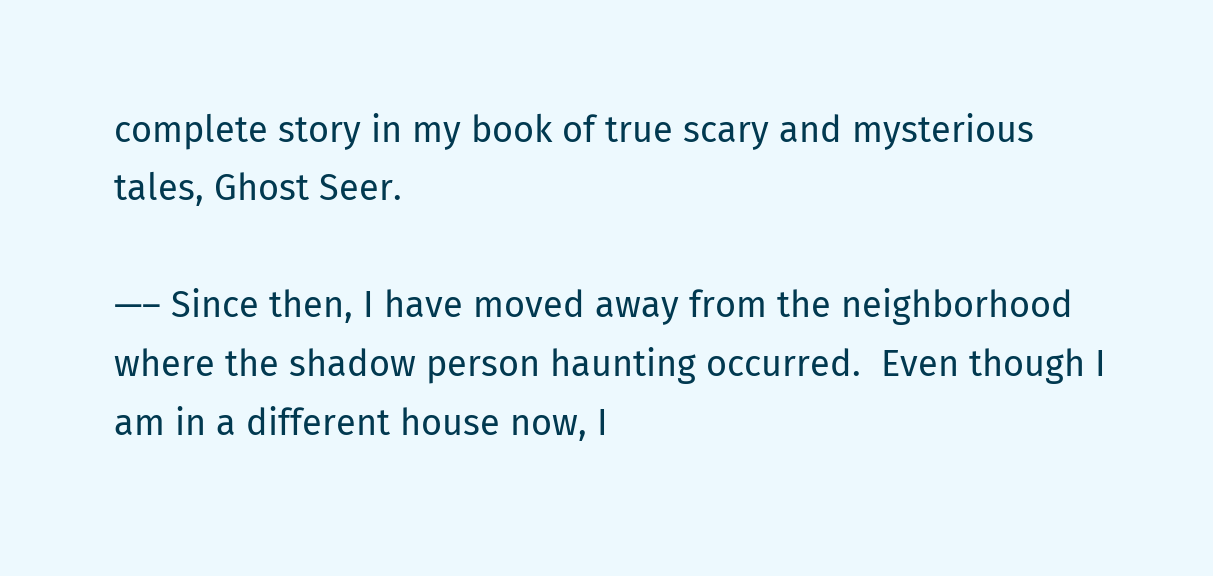complete story in my book of true scary and mysterious tales, Ghost Seer.

—– Since then, I have moved away from the neighborhood where the shadow person haunting occurred.  Even though I am in a different house now, I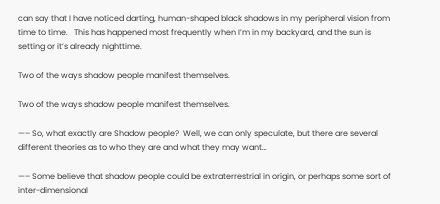can say that I have noticed darting, human-shaped black shadows in my peripheral vision from time to time.   This has happened most frequently when I’m in my backyard, and the sun is setting or it’s already nighttime.

Two of the ways shadow people manifest themselves.

Two of the ways shadow people manifest themselves.

—– So, what exactly are Shadow people?  Well, we can only speculate, but there are several different theories as to who they are and what they may want…

—– Some believe that shadow people could be extraterrestrial in origin, or perhaps some sort of inter-dimensional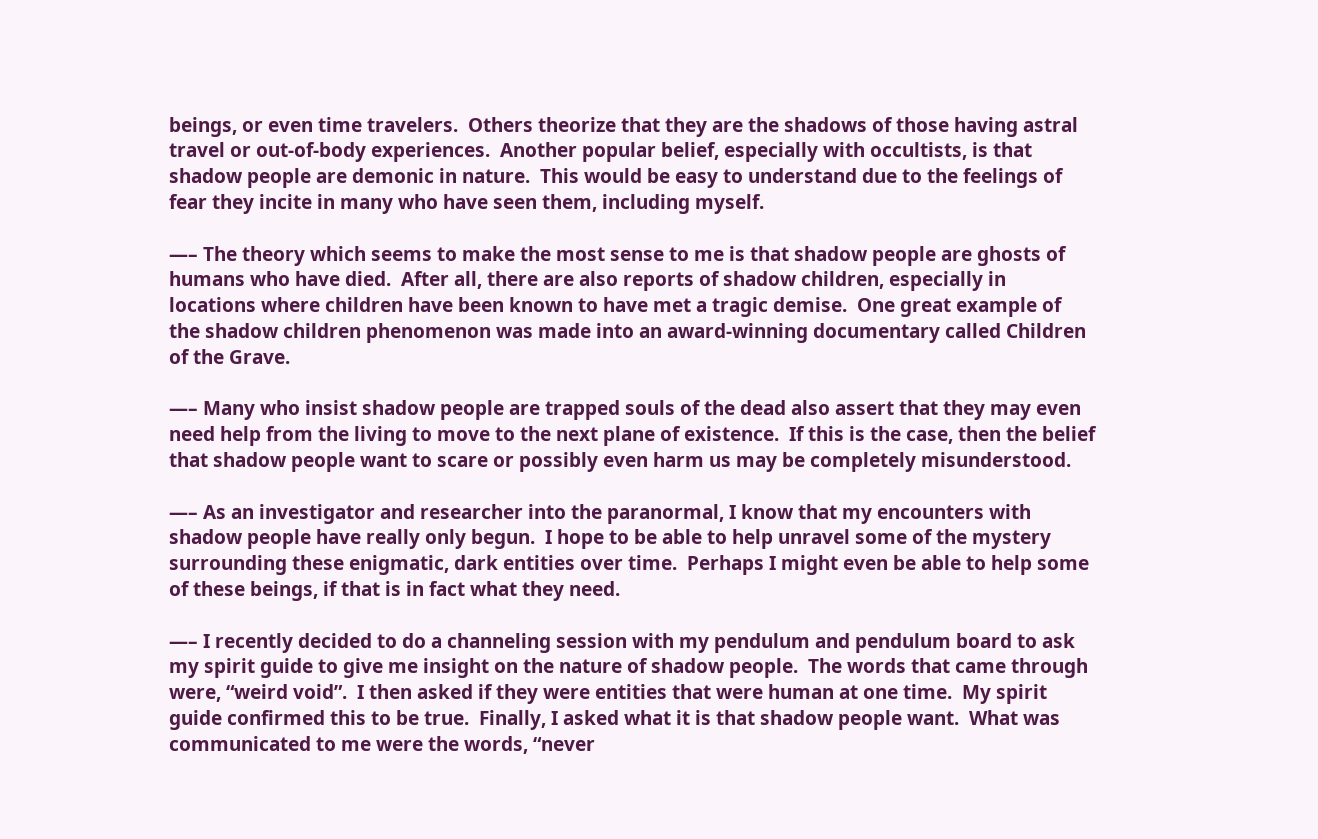beings, or even time travelers.  Others theorize that they are the shadows of those having astral travel or out-of-body experiences.  Another popular belief, especially with occultists, is that shadow people are demonic in nature.  This would be easy to understand due to the feelings of fear they incite in many who have seen them, including myself.

—– The theory which seems to make the most sense to me is that shadow people are ghosts of humans who have died.  After all, there are also reports of shadow children, especially in locations where children have been known to have met a tragic demise.  One great example of the shadow children phenomenon was made into an award-winning documentary called Children of the Grave.

—– Many who insist shadow people are trapped souls of the dead also assert that they may even need help from the living to move to the next plane of existence.  If this is the case, then the belief that shadow people want to scare or possibly even harm us may be completely misunderstood.

—– As an investigator and researcher into the paranormal, I know that my encounters with shadow people have really only begun.  I hope to be able to help unravel some of the mystery surrounding these enigmatic, dark entities over time.  Perhaps I might even be able to help some of these beings, if that is in fact what they need.

—– I recently decided to do a channeling session with my pendulum and pendulum board to ask my spirit guide to give me insight on the nature of shadow people.  The words that came through were, “weird void”.  I then asked if they were entities that were human at one time.  My spirit guide confirmed this to be true.  Finally, I asked what it is that shadow people want.  What was communicated to me were the words, “never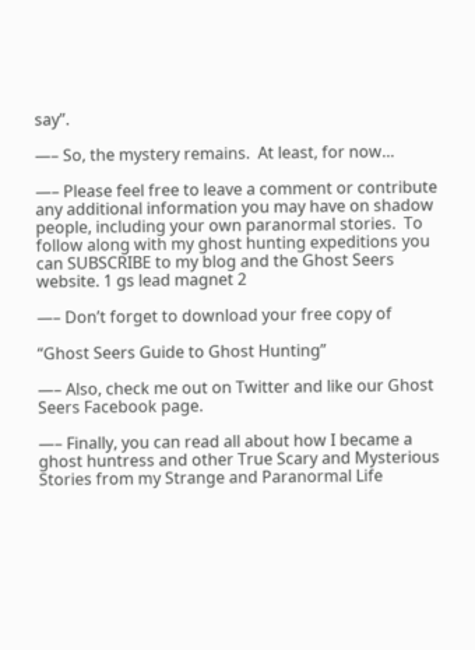say”.

—– So, the mystery remains.  At least, for now…

—– Please feel free to leave a comment or contribute any additional information you may have on shadow people, including your own paranormal stories.  To follow along with my ghost hunting expeditions you can SUBSCRIBE to my blog and the Ghost Seers website. 1 gs lead magnet 2

—– Don’t forget to download your free copy of

“Ghost Seers Guide to Ghost Hunting”

—– Also, check me out on Twitter and like our Ghost Seers Facebook page.

—– Finally, you can read all about how I became a ghost huntress and other True Scary and Mysterious Stories from my Strange and Paranormal Life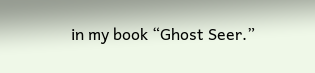in my book “Ghost Seer.”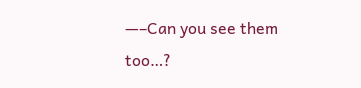—–Can you see them too…?